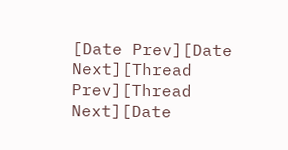[Date Prev][Date Next][Thread Prev][Thread Next][Date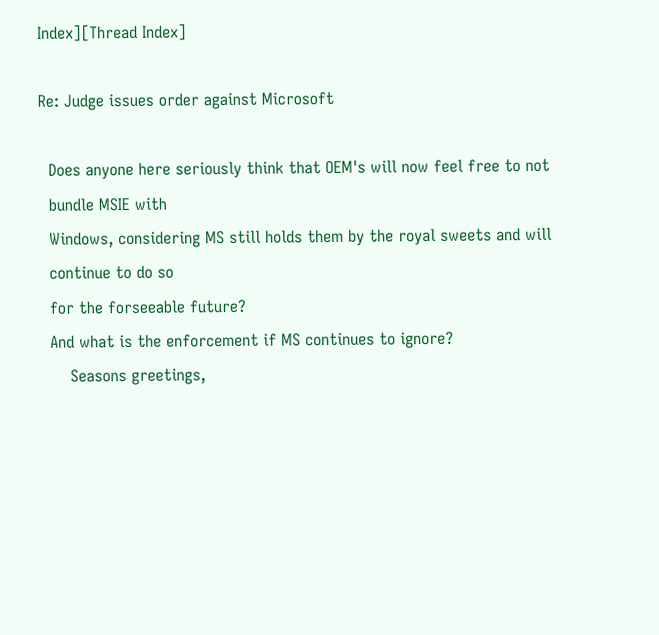Index][Thread Index]

Re: Judge issues order against Microsoft

  Does anyone here seriously think that OEM's will now feel free to not
  bundle MSIE with
  Windows, considering MS still holds them by the royal sweets and will
  continue to do so
  for the forseeable future?
  And what is the enforcement if MS continues to ignore?
      Seasons greetings,